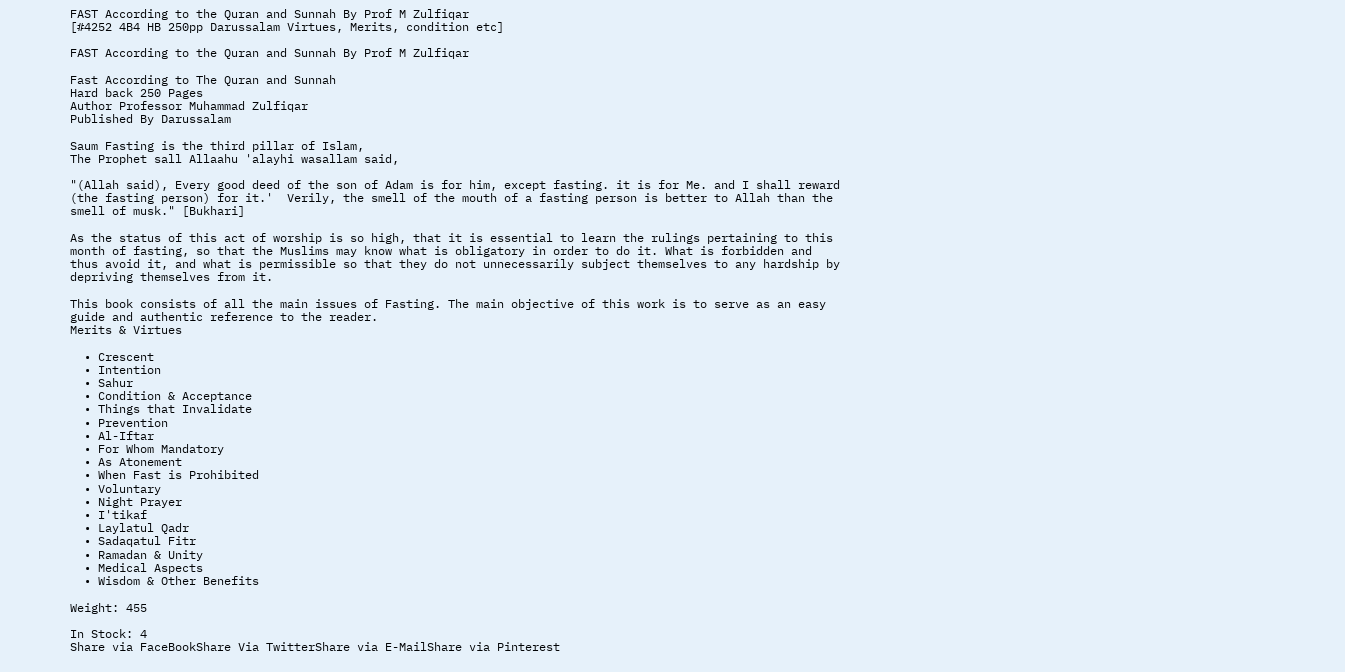FAST According to the Quran and Sunnah By Prof M Zulfiqar
[#4252 4B4 HB 250pp Darussalam Virtues, Merits, condition etc]

FAST According to the Quran and Sunnah By Prof M Zulfiqar

Fast According to The Quran and Sunnah
Hard back 250 Pages
Author Professor Muhammad Zulfiqar
Published By Darussalam

Saum Fasting is the third pillar of Islam,
The Prophet sall Allaahu 'alayhi wasallam said,

"(Allah said), Every good deed of the son of Adam is for him, except fasting. it is for Me. and I shall reward (the fasting person) for it.'  Verily, the smell of the mouth of a fasting person is better to Allah than the smell of musk." [Bukhari]

As the status of this act of worship is so high, that it is essential to learn the rulings pertaining to this month of fasting, so that the Muslims may know what is obligatory in order to do it. What is forbidden and thus avoid it, and what is permissible so that they do not unnecessarily subject themselves to any hardship by depriving themselves from it.

This book consists of all the main issues of Fasting. The main objective of this work is to serve as an easy guide and authentic reference to the reader.
Merits & Virtues

  • Crescent
  • Intention
  • Sahur
  • Condition & Acceptance
  • Things that Invalidate
  • Prevention
  • Al-Iftar
  • For Whom Mandatory
  • As Atonement
  • When Fast is Prohibited
  • Voluntary
  • Night Prayer
  • I'tikaf
  • Laylatul Qadr
  • Sadaqatul Fitr
  • Ramadan & Unity
  • Medical Aspects
  • Wisdom & Other Benefits

Weight: 455

In Stock: 4
Share via FaceBookShare Via TwitterShare via E-MailShare via Pinterest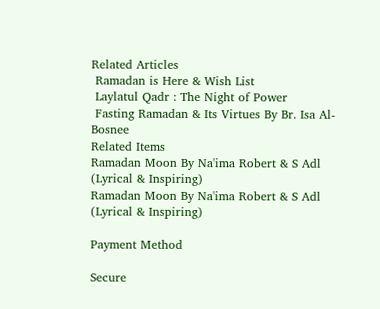Related Articles
 Ramadan is Here & Wish List
 Laylatul Qadr : The Night of Power
 Fasting Ramadan & Its Virtues By Br. Isa Al-Bosnee
Related Items
Ramadan Moon By Na'ima Robert & S Adl (Lyrical & Inspiring)
Ramadan Moon By Na'ima Robert & S Adl (Lyrical & Inspiring)

Payment Method

Secure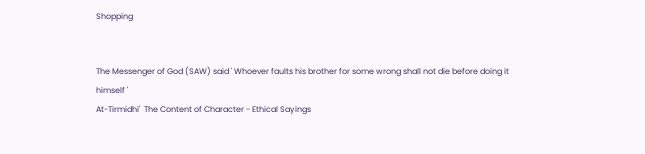Shopping


The Messenger of God (SAW) said ' Whoever faults his brother for some wrong shall not die before doing it himself '
At-Tirmidhi'  The Content of Character - Ethical Sayings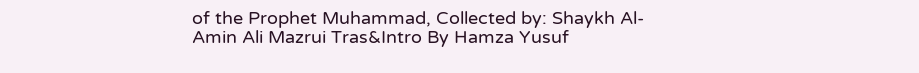of the Prophet Muhammad, Collected by: Shaykh Al-Amin Ali Mazrui Tras&Intro By Hamza Yusuf